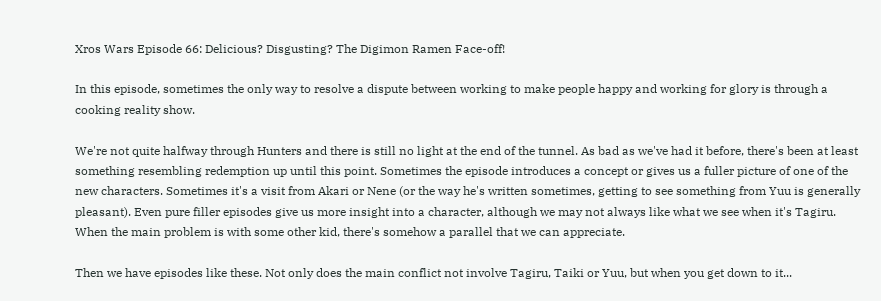Xros Wars Episode 66: Delicious? Disgusting? The Digimon Ramen Face-off!

In this episode, sometimes the only way to resolve a dispute between working to make people happy and working for glory is through a cooking reality show.

We're not quite halfway through Hunters and there is still no light at the end of the tunnel. As bad as we've had it before, there's been at least something resembling redemption up until this point. Sometimes the episode introduces a concept or gives us a fuller picture of one of the new characters. Sometimes it's a visit from Akari or Nene (or the way he's written sometimes, getting to see something from Yuu is generally pleasant). Even pure filler episodes give us more insight into a character, although we may not always like what we see when it's Tagiru. When the main problem is with some other kid, there's somehow a parallel that we can appreciate.

Then we have episodes like these. Not only does the main conflict not involve Tagiru, Taiki or Yuu, but when you get down to it...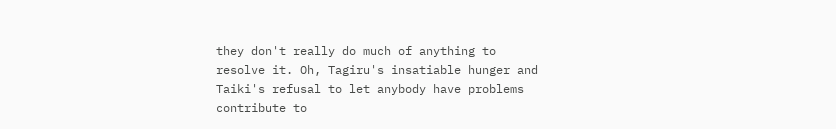they don't really do much of anything to resolve it. Oh, Tagiru's insatiable hunger and Taiki's refusal to let anybody have problems contribute to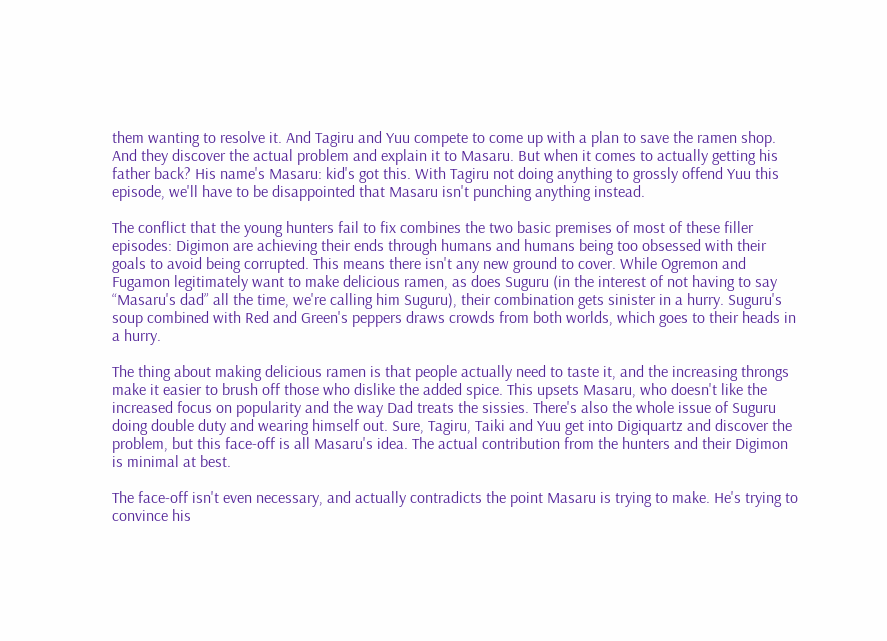them wanting to resolve it. And Tagiru and Yuu compete to come up with a plan to save the ramen shop. And they discover the actual problem and explain it to Masaru. But when it comes to actually getting his father back? His name's Masaru: kid's got this. With Tagiru not doing anything to grossly offend Yuu this episode, we'll have to be disappointed that Masaru isn't punching anything instead.

The conflict that the young hunters fail to fix combines the two basic premises of most of these filler episodes: Digimon are achieving their ends through humans and humans being too obsessed with their goals to avoid being corrupted. This means there isn't any new ground to cover. While Ogremon and Fugamon legitimately want to make delicious ramen, as does Suguru (in the interest of not having to say “Masaru's dad” all the time, we're calling him Suguru), their combination gets sinister in a hurry. Suguru's soup combined with Red and Green's peppers draws crowds from both worlds, which goes to their heads in a hurry.

The thing about making delicious ramen is that people actually need to taste it, and the increasing throngs make it easier to brush off those who dislike the added spice. This upsets Masaru, who doesn't like the increased focus on popularity and the way Dad treats the sissies. There's also the whole issue of Suguru doing double duty and wearing himself out. Sure, Tagiru, Taiki and Yuu get into Digiquartz and discover the problem, but this face-off is all Masaru's idea. The actual contribution from the hunters and their Digimon is minimal at best.

The face-off isn't even necessary, and actually contradicts the point Masaru is trying to make. He's trying to convince his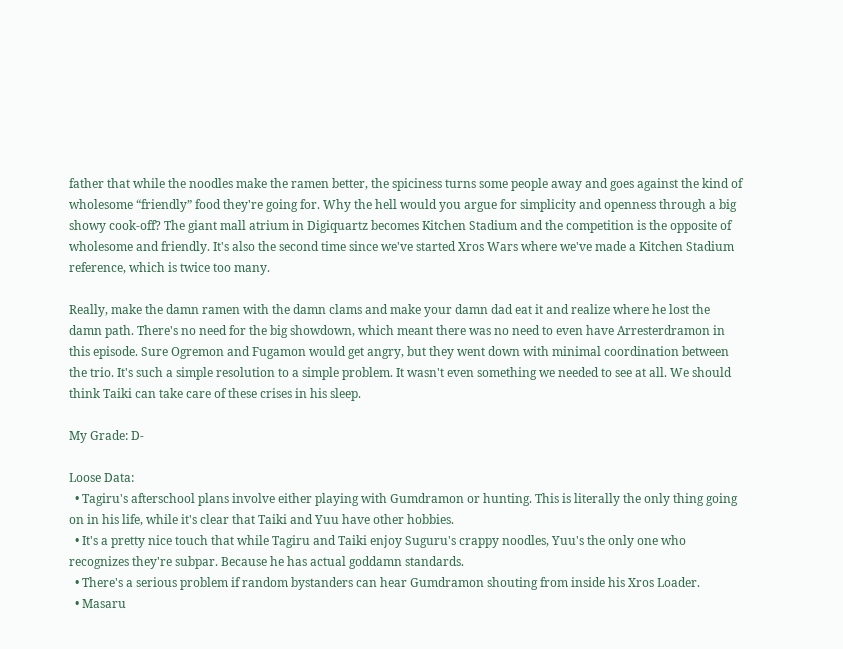father that while the noodles make the ramen better, the spiciness turns some people away and goes against the kind of wholesome “friendly” food they're going for. Why the hell would you argue for simplicity and openness through a big showy cook-off? The giant mall atrium in Digiquartz becomes Kitchen Stadium and the competition is the opposite of wholesome and friendly. It's also the second time since we've started Xros Wars where we've made a Kitchen Stadium reference, which is twice too many.

Really, make the damn ramen with the damn clams and make your damn dad eat it and realize where he lost the damn path. There's no need for the big showdown, which meant there was no need to even have Arresterdramon in this episode. Sure Ogremon and Fugamon would get angry, but they went down with minimal coordination between the trio. It's such a simple resolution to a simple problem. It wasn't even something we needed to see at all. We should think Taiki can take care of these crises in his sleep.

My Grade: D-

Loose Data:
  • Tagiru's afterschool plans involve either playing with Gumdramon or hunting. This is literally the only thing going on in his life, while it's clear that Taiki and Yuu have other hobbies.
  • It's a pretty nice touch that while Tagiru and Taiki enjoy Suguru's crappy noodles, Yuu's the only one who recognizes they're subpar. Because he has actual goddamn standards.
  • There's a serious problem if random bystanders can hear Gumdramon shouting from inside his Xros Loader.
  • Masaru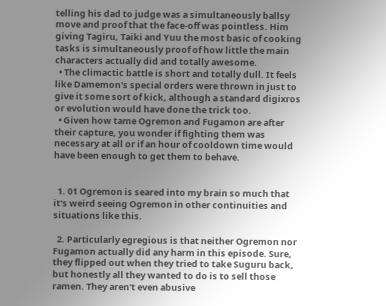telling his dad to judge was a simultaneously ballsy move and proof that the face-off was pointless. Him giving Tagiru, Taiki and Yuu the most basic of cooking tasks is simultaneously proof of how little the main characters actually did and totally awesome.
  • The climactic battle is short and totally dull. It feels like Damemon's special orders were thrown in just to give it some sort of kick, although a standard digixros or evolution would have done the trick too.
  • Given how tame Ogremon and Fugamon are after their capture, you wonder if fighting them was necessary at all or if an hour of cooldown time would have been enough to get them to behave.


  1. 01 Ogremon is seared into my brain so much that it's weird seeing Ogremon in other continuities and situations like this.

  2. Particularly egregious is that neither Ogremon nor Fugamon actually did any harm in this episode. Sure, they flipped out when they tried to take Suguru back, but honestly all they wanted to do is to sell those ramen. They aren't even abusive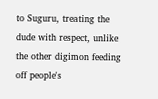to Suguru, treating the dude with respect, unlike the other digimon feeding off people's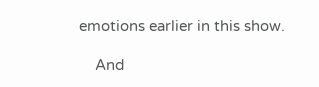emotions earlier in this show.

    And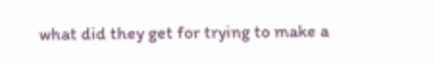what did they get for trying to make a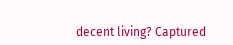decent living? Captured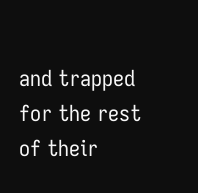and trapped for the rest of their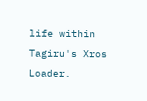life within Tagiru's Xros Loader.